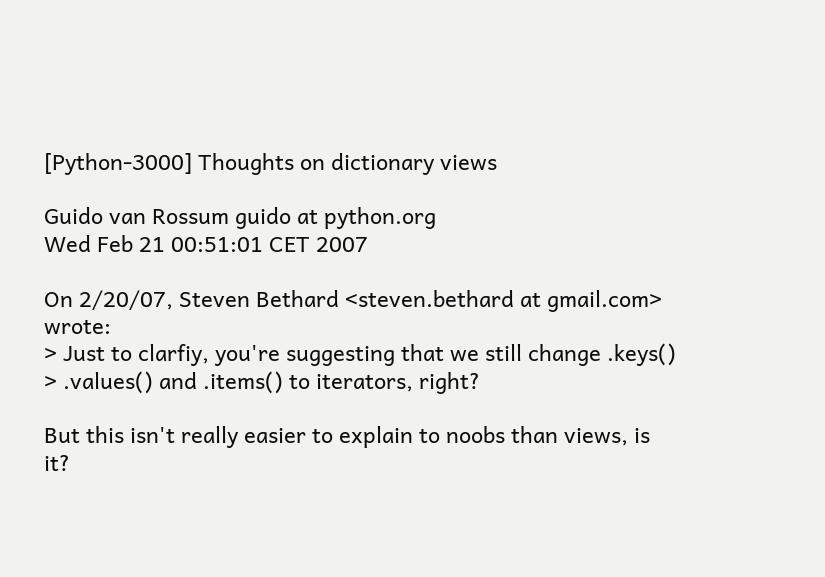[Python-3000] Thoughts on dictionary views

Guido van Rossum guido at python.org
Wed Feb 21 00:51:01 CET 2007

On 2/20/07, Steven Bethard <steven.bethard at gmail.com> wrote:
> Just to clarfiy, you're suggesting that we still change .keys()
> .values() and .items() to iterators, right?

But this isn't really easier to explain to noobs than views, is it?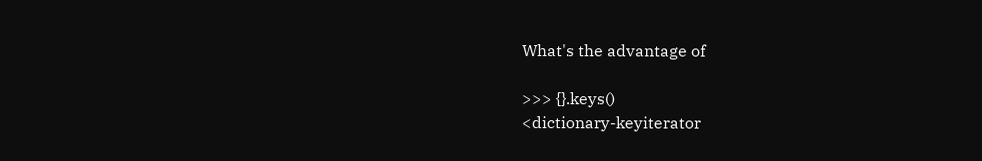What's the advantage of

>>> {}.keys()
<dictionary-keyiterator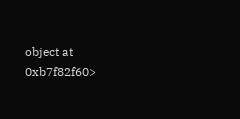object at 0xb7f82f60>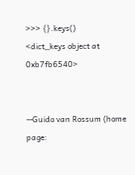>>> {}.keys()
<dict_keys object at 0xb7fb6540>


--Guido van Rossum (home page: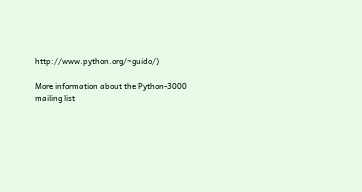http://www.python.org/~guido/)

More information about the Python-3000 mailing list